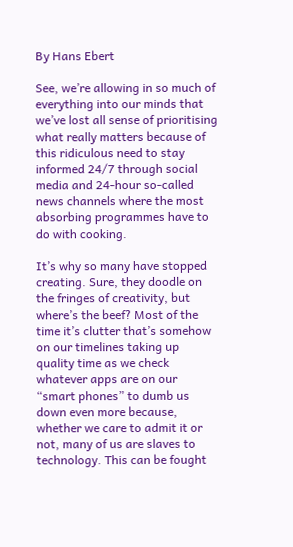By Hans Ebert

See, we’re allowing in so much of everything into our minds that we’ve lost all sense of prioritising what really matters because of this ridiculous need to stay informed 24/7 through social media and 24-hour so-called news channels where the most absorbing programmes have to do with cooking.

It’s why so many have stopped creating. Sure, they doodle on the fringes of creativity, but where’s the beef? Most of the time it’s clutter that’s somehow on our timelines taking up quality time as we check whatever apps are on our “smart phones” to dumb us down even more because, whether we care to admit it or not, many of us are slaves to technology. This can be fought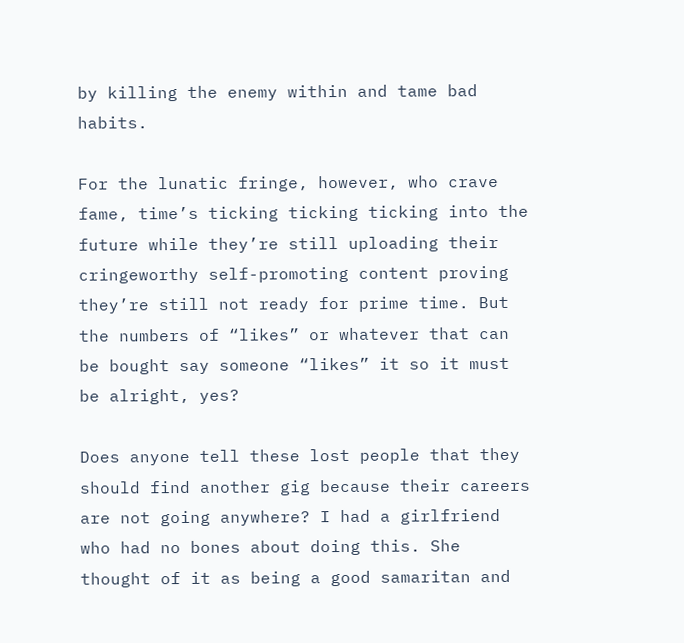by killing the enemy within and tame bad habits.

For the lunatic fringe, however, who crave fame, time’s ticking ticking ticking into the future while they’re still uploading their cringeworthy self-promoting content proving they’re still not ready for prime time. But the numbers of “likes” or whatever that can be bought say someone “likes” it so it must be alright, yes?

Does anyone tell these lost people that they should find another gig because their careers are not going anywhere? I had a girlfriend who had no bones about doing this. She thought of it as being a good samaritan and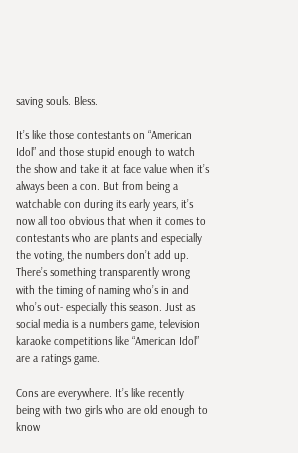saving souls. Bless.

It’s like those contestants on “American Idol” and those stupid enough to watch the show and take it at face value when it’s always been a con. But from being a watchable con during its early years, it’s now all too obvious that when it comes to contestants who are plants and especially the voting, the numbers don’t add up. There’s something transparently wrong with the timing of naming who’s in and who’s out- especially this season. Just as social media is a numbers game, television karaoke competitions like “American Idol” are a ratings game.

Cons are everywhere. It’s like recently being with two girls who are old enough to know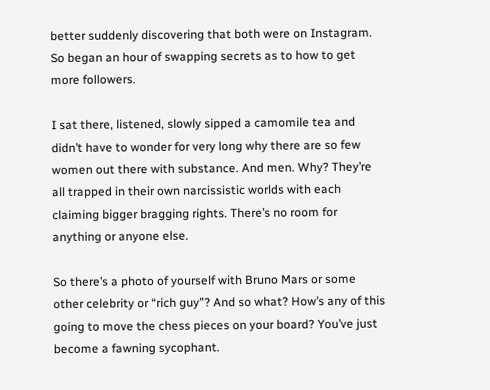better suddenly discovering that both were on Instagram. So began an hour of swapping secrets as to how to get more followers.

I sat there, listened, slowly sipped a camomile tea and didn’t have to wonder for very long why there are so few women out there with substance. And men. Why? They’re all trapped in their own narcissistic worlds with each claiming bigger bragging rights. There’s no room for anything or anyone else.

So there’s a photo of yourself with Bruno Mars or some other celebrity or “rich guy”? And so what? How’s any of this going to move the chess pieces on your board? You’ve just become a fawning sycophant.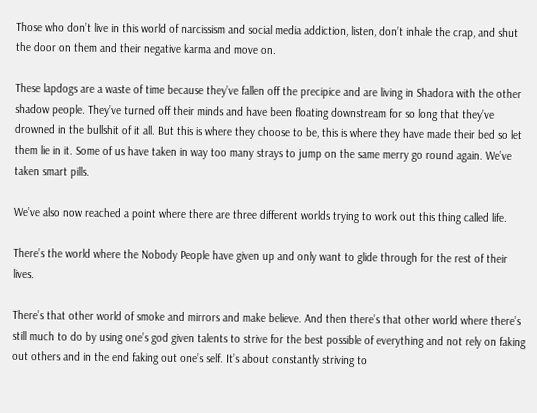Those who don’t live in this world of narcissism and social media addiction, listen, don’t inhale the crap, and shut the door on them and their negative karma and move on.

These lapdogs are a waste of time because they’ve fallen off the precipice and are living in Shadora with the other shadow people. They’ve turned off their minds and have been floating downstream for so long that they’ve drowned in the bullshit of it all. But this is where they choose to be, this is where they have made their bed so let them lie in it. Some of us have taken in way too many strays to jump on the same merry go round again. We’ve taken smart pills.

We’ve also now reached a point where there are three different worlds trying to work out this thing called life.

There’s the world where the Nobody People have given up and only want to glide through for the rest of their lives.

There’s that other world of smoke and mirrors and make believe. And then there’s that other world where there’s still much to do by using one’s god given talents to strive for the best possible of everything and not rely on faking out others and in the end faking out one’s self. It’s about constantly striving to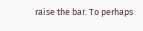raise the bar. To perhaps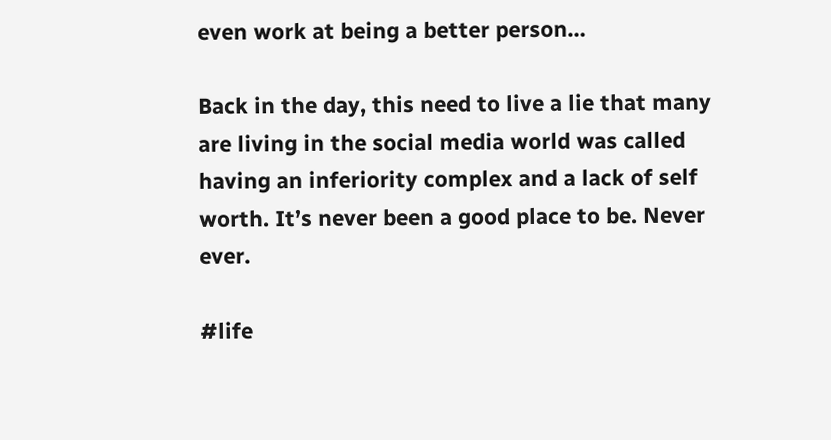even work at being a better person…

Back in the day, this need to live a lie that many are living in the social media world was called having an inferiority complex and a lack of self worth. It’s never been a good place to be. Never ever.

#life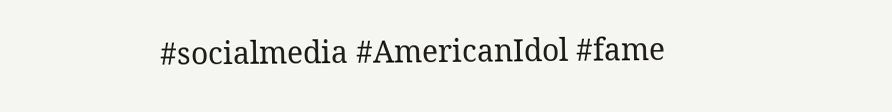#socialmedia #AmericanIdol #fame